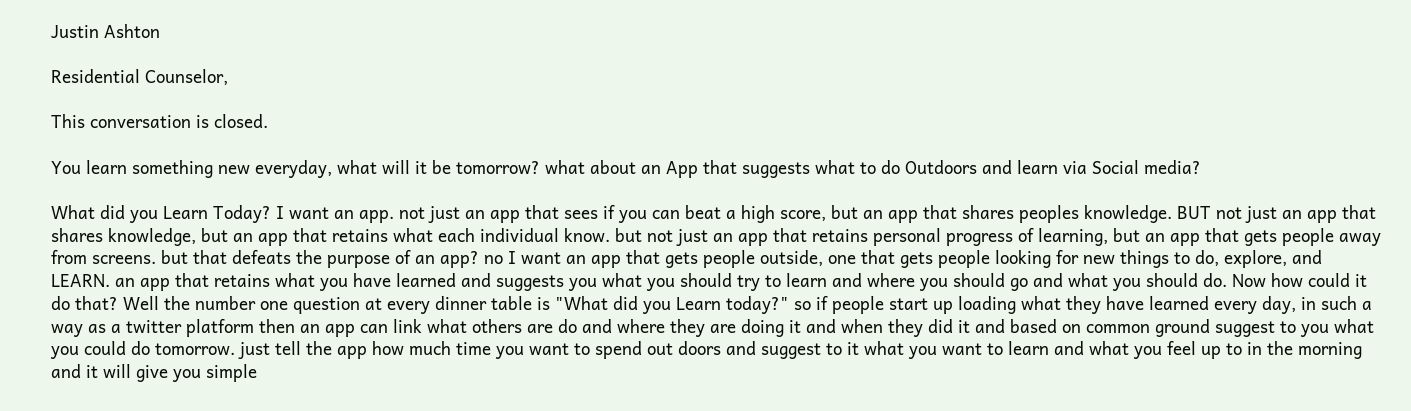Justin Ashton

Residential Counselor,

This conversation is closed.

You learn something new everyday, what will it be tomorrow? what about an App that suggests what to do Outdoors and learn via Social media?

What did you Learn Today? I want an app. not just an app that sees if you can beat a high score, but an app that shares peoples knowledge. BUT not just an app that shares knowledge, but an app that retains what each individual know. but not just an app that retains personal progress of learning, but an app that gets people away from screens. but that defeats the purpose of an app? no I want an app that gets people outside, one that gets people looking for new things to do, explore, and LEARN. an app that retains what you have learned and suggests you what you should try to learn and where you should go and what you should do. Now how could it do that? Well the number one question at every dinner table is "What did you Learn today?" so if people start up loading what they have learned every day, in such a way as a twitter platform then an app can link what others are do and where they are doing it and when they did it and based on common ground suggest to you what you could do tomorrow. just tell the app how much time you want to spend out doors and suggest to it what you want to learn and what you feel up to in the morning and it will give you simple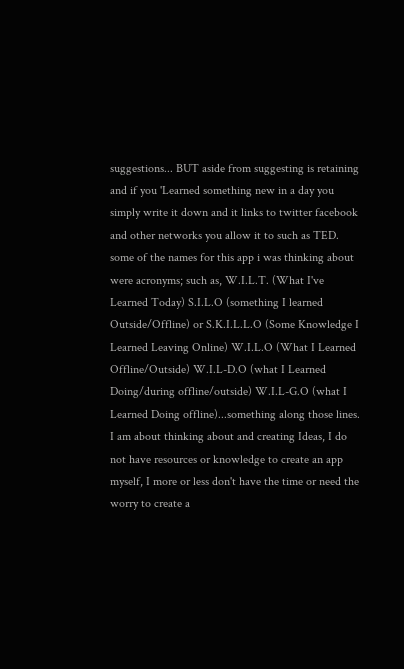suggestions... BUT aside from suggesting is retaining and if you 'Learned something new in a day you simply write it down and it links to twitter facebook and other networks you allow it to such as TED. some of the names for this app i was thinking about were acronyms; such as, W.I.L.T. (What I've Learned Today) S.I.L.O (something I learned Outside/Offline) or S.K.I.L.L.O (Some Knowledge I Learned Leaving Online) W.I.L.O (What I Learned Offline/Outside) W.I.L-D.O (what I Learned Doing/during offline/outside) W.I.L-G.O (what I Learned Doing offline)...something along those lines. I am about thinking about and creating Ideas, I do not have resources or knowledge to create an app myself, I more or less don't have the time or need the worry to create a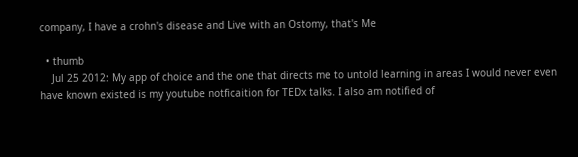company, I have a crohn's disease and Live with an Ostomy, that's Me

  • thumb
    Jul 25 2012: My app of choice and the one that directs me to untold learning in areas I would never even have known existed is my youtube notficaition for TEDx talks. I also am notified of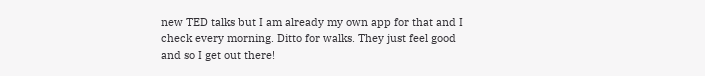new TED talks but I am already my own app for that and I check every morning. Ditto for walks. They just feel good and so I get out there!